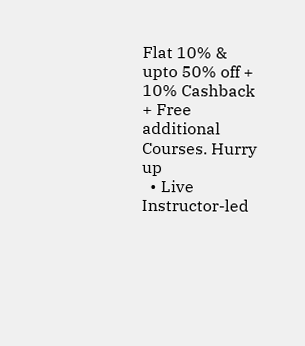Flat 10% & upto 50% off + 10% Cashback + Free additional Courses. Hurry up
  • Live Instructor-led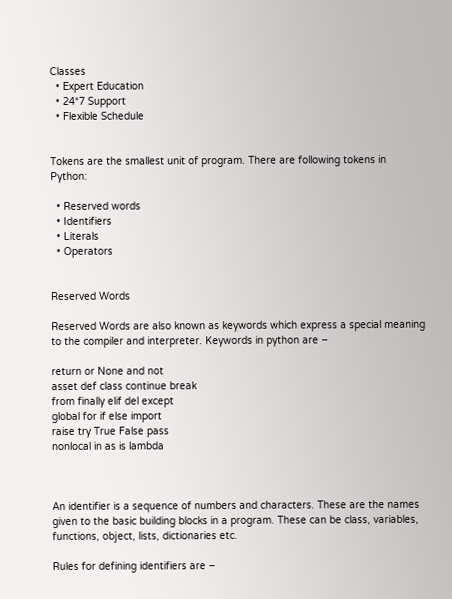Classes
  • Expert Education
  • 24*7 Support
  • Flexible Schedule


Tokens are the smallest unit of program. There are following tokens in Python:

  • Reserved words
  • Identifiers
  • Literals
  • Operators


Reserved Words

Reserved Words are also known as keywords which express a special meaning to the compiler and interpreter. Keywords in python are –

return or None and not
asset def class continue break
from finally elif del except
global for if else import
raise try True False pass
nonlocal in as is lambda



An identifier is a sequence of numbers and characters. These are the names given to the basic building blocks in a program. These can be class, variables, functions, object, lists, dictionaries etc.

Rules for defining identifiers are –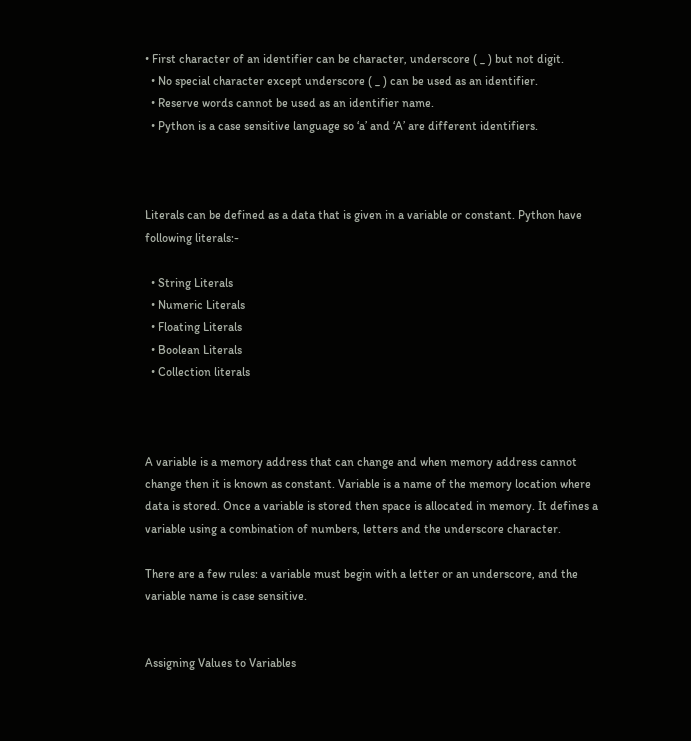• First character of an identifier can be character, underscore ( _ ) but not digit.
  • No special character except underscore ( _ ) can be used as an identifier.
  • Reserve words cannot be used as an identifier name.
  • Python is a case sensitive language so ‘a’ and ‘A’ are different identifiers.



Literals can be defined as a data that is given in a variable or constant. Python have following literals:-

  • String Literals
  • Numeric Literals
  • Floating Literals
  • Boolean Literals
  • Collection literals



A variable is a memory address that can change and when memory address cannot change then it is known as constant. Variable is a name of the memory location where data is stored. Once a variable is stored then space is allocated in memory. It defines a variable using a combination of numbers, letters and the underscore character.

There are a few rules: a variable must begin with a letter or an underscore, and the variable name is case sensitive.


Assigning Values to Variables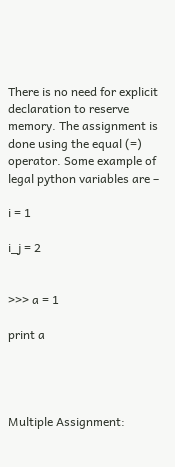There is no need for explicit declaration to reserve memory. The assignment is done using the equal (=) operator. Some example of legal python variables are –

i = 1

i_j = 2


>>> a = 1

print a




Multiple Assignment: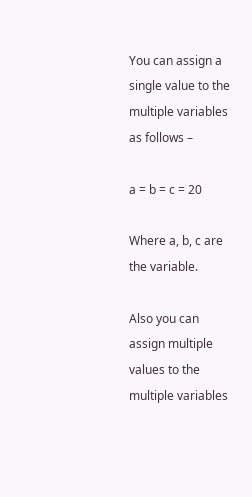You can assign a single value to the multiple variables as follows –

a = b = c = 20

Where a, b, c are the variable.

Also you can assign multiple values to the multiple variables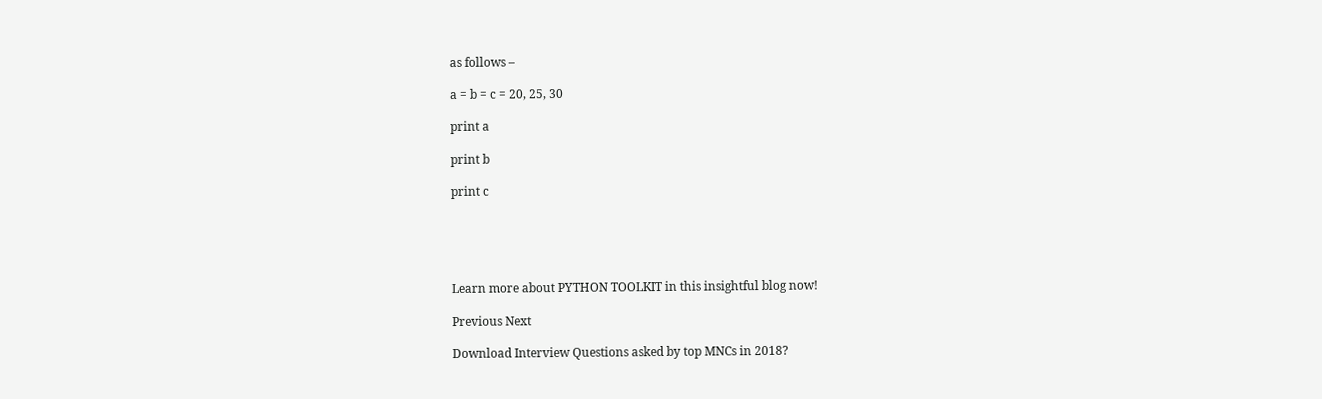as follows –

a = b = c = 20, 25, 30

print a

print b

print c





Learn more about PYTHON TOOLKIT in this insightful blog now!

Previous Next

Download Interview Questions asked by top MNCs in 2018?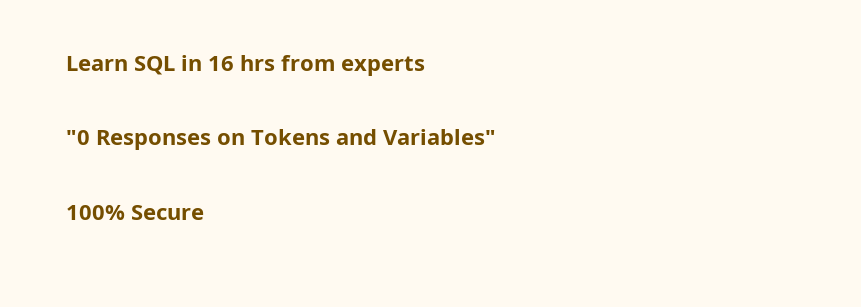Learn SQL in 16 hrs from experts

"0 Responses on Tokens and Variables"

100% Secure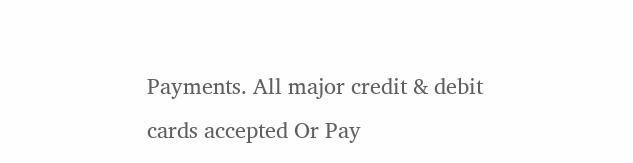Payments. All major credit & debit cards accepted Or Pay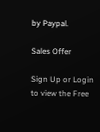by Paypal.

Sales Offer

Sign Up or Login to view the Free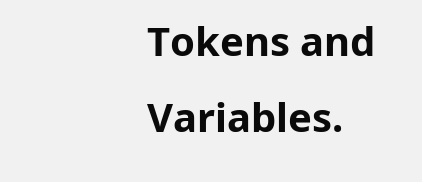Tokens and Variables.